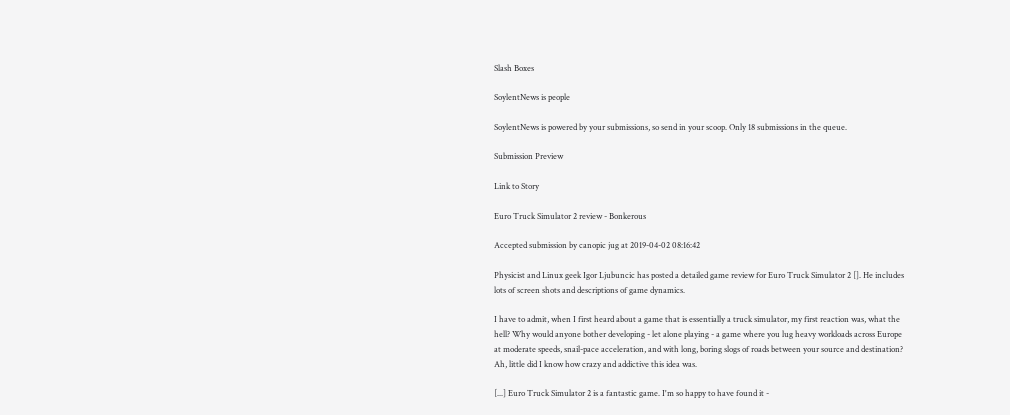Slash Boxes

SoylentNews is people

SoylentNews is powered by your submissions, so send in your scoop. Only 18 submissions in the queue.

Submission Preview

Link to Story

Euro Truck Simulator 2 review - Bonkerous

Accepted submission by canopic jug at 2019-04-02 08:16:42

Physicist and Linux geek Igor Ljubuncic has posted a detailed game review for Euro Truck Simulator 2 []. He includes lots of screen shots and descriptions of game dynamics.

I have to admit, when I first heard about a game that is essentially a truck simulator, my first reaction was, what the hell? Why would anyone bother developing - let alone playing - a game where you lug heavy workloads across Europe at moderate speeds, snail-pace acceleration, and with long, boring slogs of roads between your source and destination? Ah, little did I know how crazy and addictive this idea was.

[...] Euro Truck Simulator 2 is a fantastic game. I'm so happy to have found it -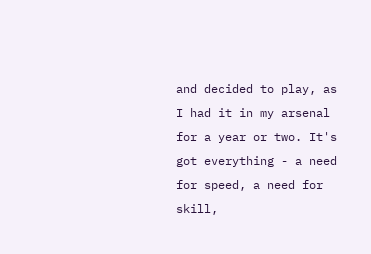and decided to play, as I had it in my arsenal for a year or two. It's got everything - a need for speed, a need for skill,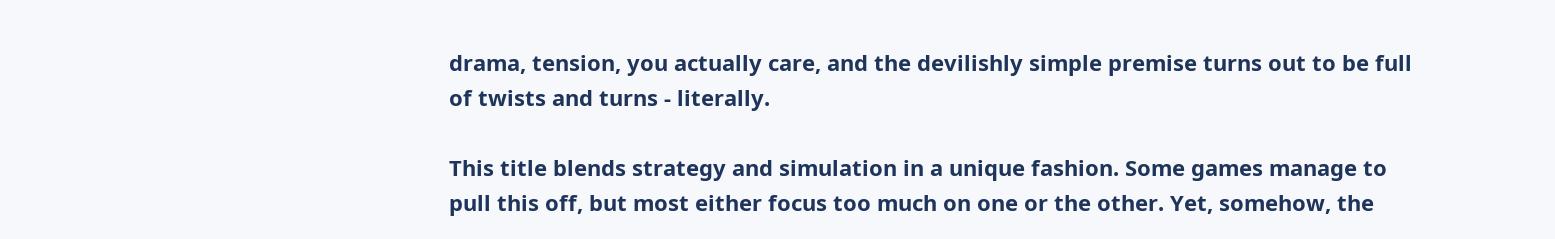drama, tension, you actually care, and the devilishly simple premise turns out to be full of twists and turns - literally.

This title blends strategy and simulation in a unique fashion. Some games manage to pull this off, but most either focus too much on one or the other. Yet, somehow, the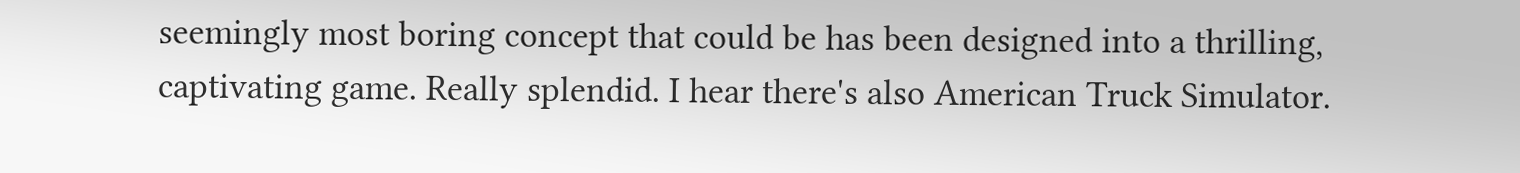seemingly most boring concept that could be has been designed into a thrilling, captivating game. Really splendid. I hear there's also American Truck Simulator.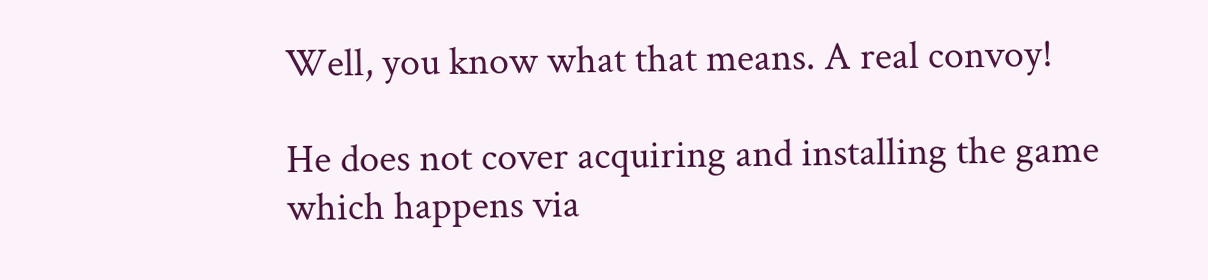Well, you know what that means. A real convoy!

He does not cover acquiring and installing the game which happens via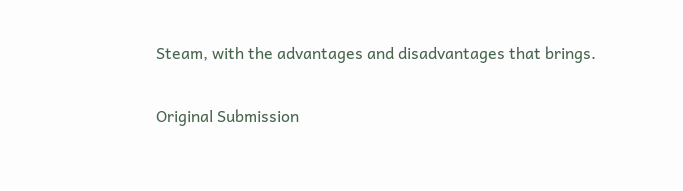Steam, with the advantages and disadvantages that brings.

Original Submission